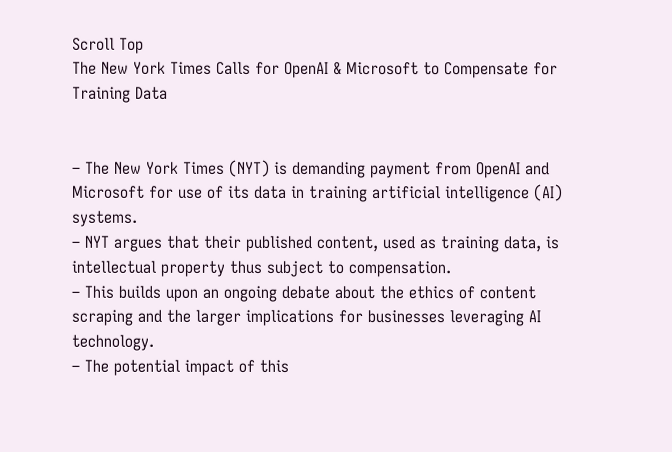Scroll Top
The New York Times Calls for OpenAI & Microsoft to Compensate for Training Data


– The New York Times (NYT) is demanding payment from OpenAI and Microsoft for use of its data in training artificial intelligence (AI) systems.
– NYT argues that their published content, used as training data, is intellectual property thus subject to compensation.
– This builds upon an ongoing debate about the ethics of content scraping and the larger implications for businesses leveraging AI technology.
– The potential impact of this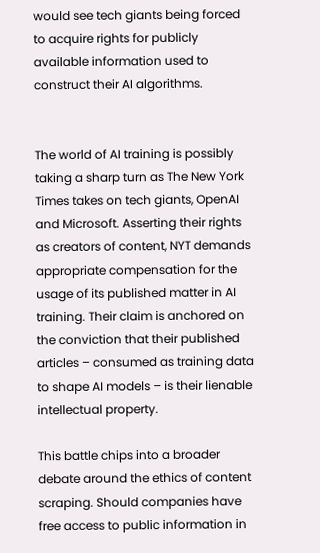would see tech giants being forced to acquire rights for publicly available information used to construct their AI algorithms.


The world of AI training is possibly taking a sharp turn as The New York Times takes on tech giants, OpenAI and Microsoft. Asserting their rights as creators of content, NYT demands appropriate compensation for the usage of its published matter in AI training. Their claim is anchored on the conviction that their published articles – consumed as training data to shape AI models – is their lienable intellectual property.

This battle chips into a broader debate around the ethics of content scraping. Should companies have free access to public information in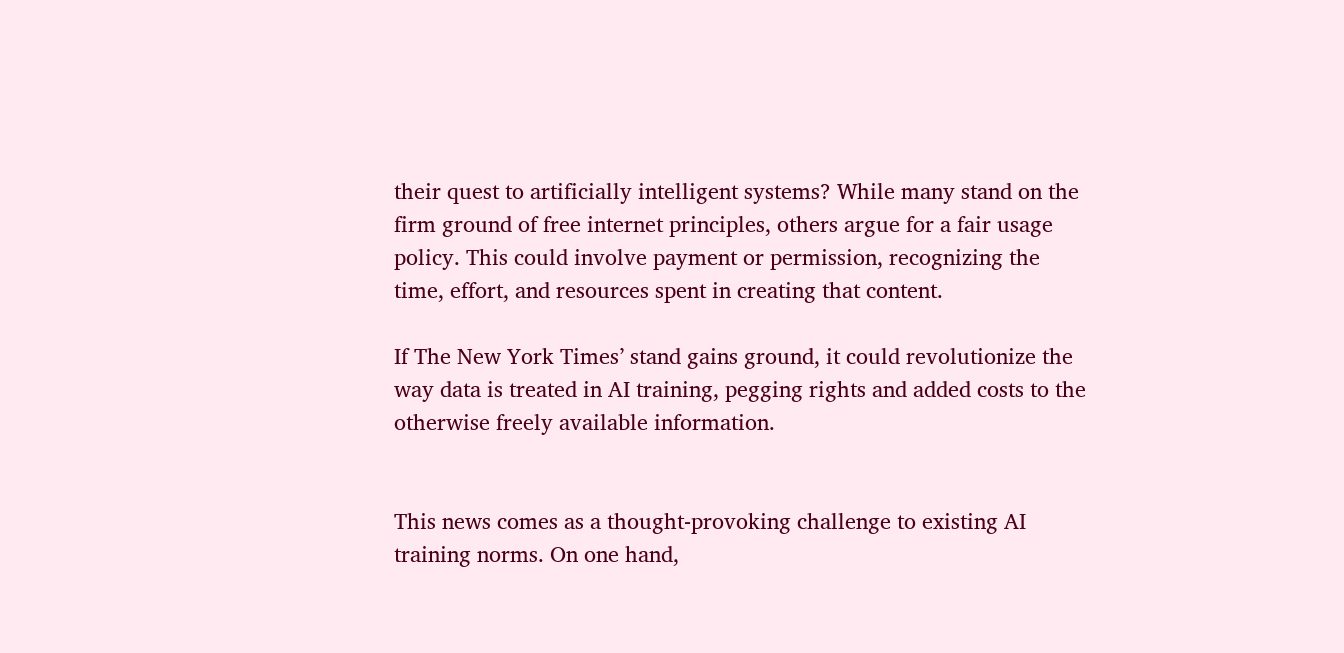their quest to artificially intelligent systems? While many stand on the firm ground of free internet principles, others argue for a fair usage policy. This could involve payment or permission, recognizing the time, effort, and resources spent in creating that content.

If The New York Times’ stand gains ground, it could revolutionize the way data is treated in AI training, pegging rights and added costs to the otherwise freely available information.


This news comes as a thought-provoking challenge to existing AI training norms. On one hand,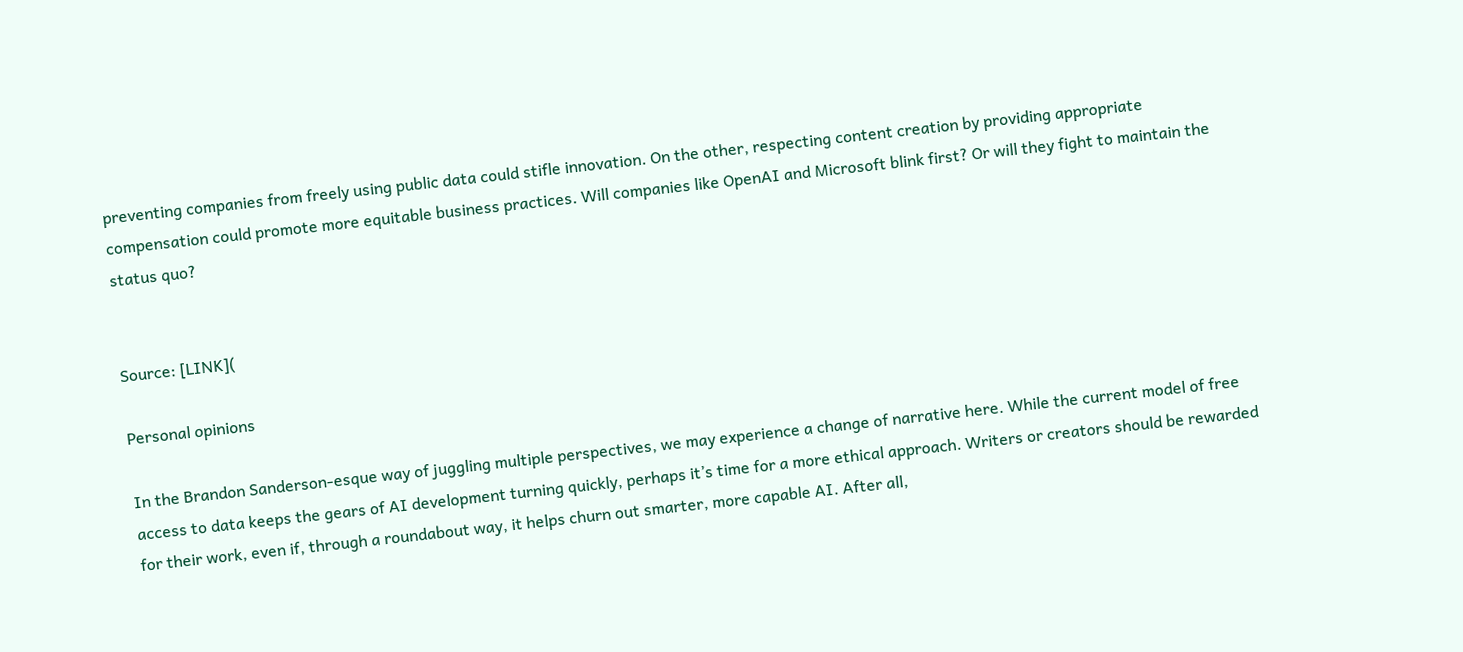preventing companies from freely using public data could stifle innovation. On the other, respecting content creation by providing appropriate compensation could promote more equitable business practices. Will companies like OpenAI and Microsoft blink first? Or will they fight to maintain the status quo?


Source: [LINK](

Personal opinions

In the Brandon Sanderson-esque way of juggling multiple perspectives, we may experience a change of narrative here. While the current model of free access to data keeps the gears of AI development turning quickly, perhaps it’s time for a more ethical approach. Writers or creators should be rewarded for their work, even if, through a roundabout way, it helps churn out smarter, more capable AI. After all,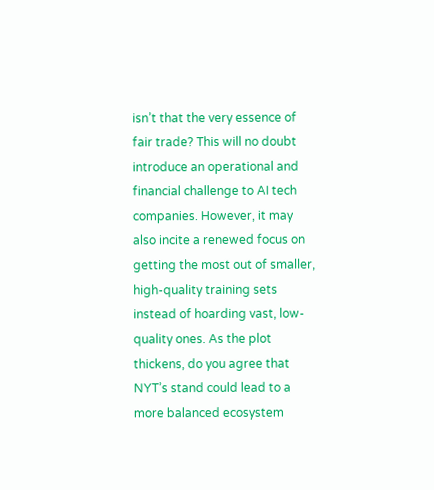isn’t that the very essence of fair trade? This will no doubt introduce an operational and financial challenge to AI tech companies. However, it may also incite a renewed focus on getting the most out of smaller, high-quality training sets instead of hoarding vast, low-quality ones. As the plot thickens, do you agree that NYT’s stand could lead to a more balanced ecosystem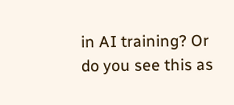in AI training? Or do you see this as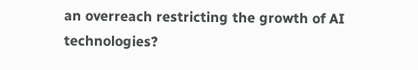an overreach restricting the growth of AI technologies?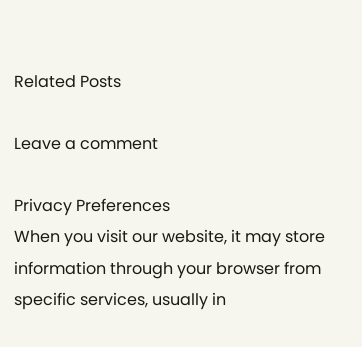Related Posts

Leave a comment

Privacy Preferences
When you visit our website, it may store information through your browser from specific services, usually in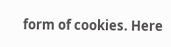form of cookies. Here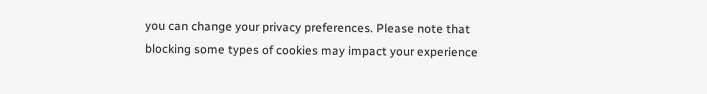you can change your privacy preferences. Please note that blocking some types of cookies may impact your experience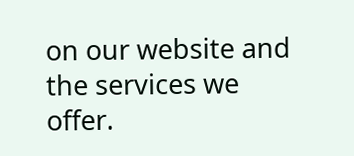on our website and the services we offer.